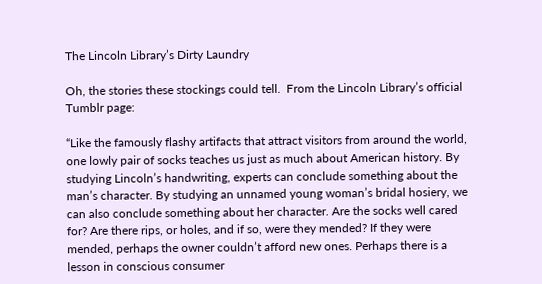The Lincoln Library’s Dirty Laundry

Oh, the stories these stockings could tell.  From the Lincoln Library’s official Tumblr page:

“Like the famously flashy artifacts that attract visitors from around the world, one lowly pair of socks teaches us just as much about American history. By studying Lincoln’s handwriting, experts can conclude something about the man’s character. By studying an unnamed young woman’s bridal hosiery, we can also conclude something about her character. Are the socks well cared for? Are there rips, or holes, and if so, were they mended? If they were mended, perhaps the owner couldn’t afford new ones. Perhaps there is a lesson in conscious consumer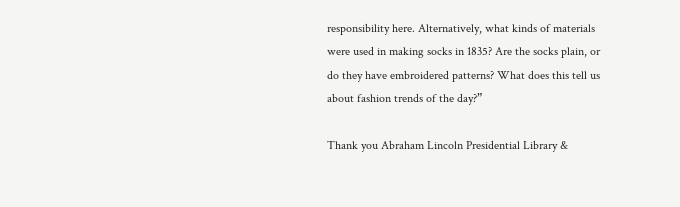responsibility here. Alternatively, what kinds of materials were used in making socks in 1835? Are the socks plain, or do they have embroidered patterns? What does this tell us about fashion trends of the day?”

Thank you Abraham Lincoln Presidential Library &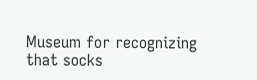Museum for recognizing that socks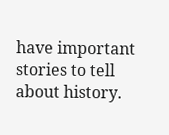have important stories to tell about history.